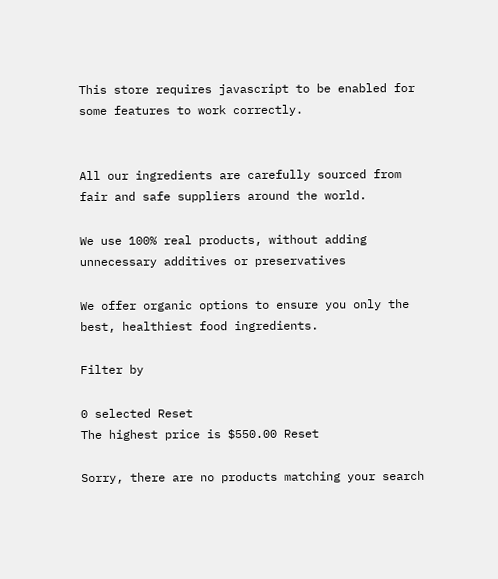This store requires javascript to be enabled for some features to work correctly.


All our ingredients are carefully sourced from fair and safe suppliers around the world.

We use 100% real products, without adding unnecessary additives or preservatives

We offer organic options to ensure you only the best, healthiest food ingredients.

Filter by

0 selected Reset
The highest price is $550.00 Reset

Sorry, there are no products matching your search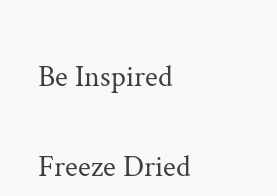Be Inspired

Freeze Dried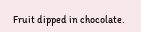Fruit dipped in chocolate.